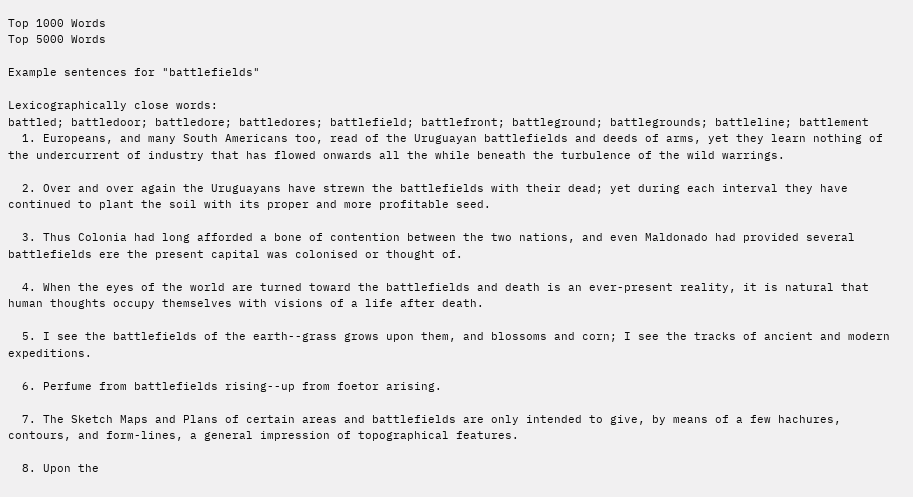Top 1000 Words
Top 5000 Words

Example sentences for "battlefields"

Lexicographically close words:
battled; battledoor; battledore; battledores; battlefield; battlefront; battleground; battlegrounds; battleline; battlement
  1. Europeans, and many South Americans too, read of the Uruguayan battlefields and deeds of arms, yet they learn nothing of the undercurrent of industry that has flowed onwards all the while beneath the turbulence of the wild warrings.

  2. Over and over again the Uruguayans have strewn the battlefields with their dead; yet during each interval they have continued to plant the soil with its proper and more profitable seed.

  3. Thus Colonia had long afforded a bone of contention between the two nations, and even Maldonado had provided several battlefields ere the present capital was colonised or thought of.

  4. When the eyes of the world are turned toward the battlefields and death is an ever-present reality, it is natural that human thoughts occupy themselves with visions of a life after death.

  5. I see the battlefields of the earth--grass grows upon them, and blossoms and corn; I see the tracks of ancient and modern expeditions.

  6. Perfume from battlefields rising--up from foetor arising.

  7. The Sketch Maps and Plans of certain areas and battlefields are only intended to give, by means of a few hachures, contours, and form-lines, a general impression of topographical features.

  8. Upon the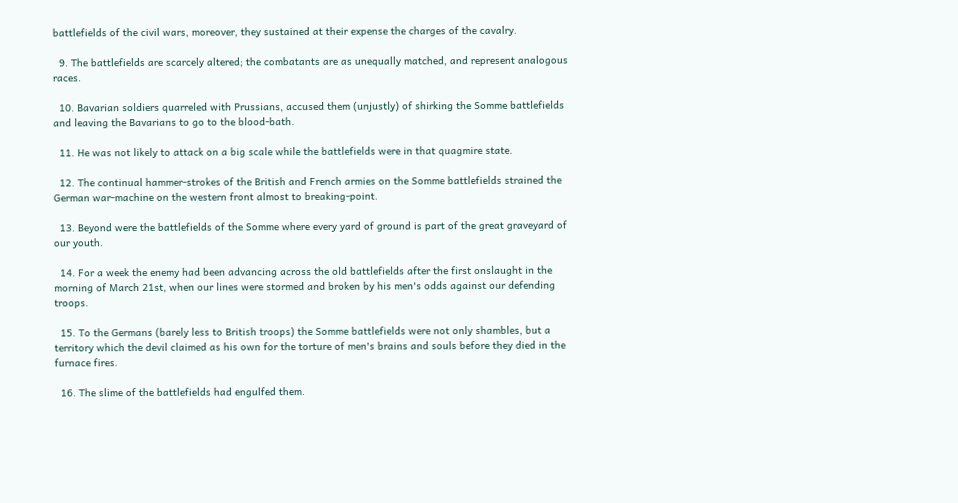battlefields of the civil wars, moreover, they sustained at their expense the charges of the cavalry.

  9. The battlefields are scarcely altered; the combatants are as unequally matched, and represent analogous races.

  10. Bavarian soldiers quarreled with Prussians, accused them (unjustly) of shirking the Somme battlefields and leaving the Bavarians to go to the blood-bath.

  11. He was not likely to attack on a big scale while the battlefields were in that quagmire state.

  12. The continual hammer-strokes of the British and French armies on the Somme battlefields strained the German war-machine on the western front almost to breaking-point.

  13. Beyond were the battlefields of the Somme where every yard of ground is part of the great graveyard of our youth.

  14. For a week the enemy had been advancing across the old battlefields after the first onslaught in the morning of March 21st, when our lines were stormed and broken by his men's odds against our defending troops.

  15. To the Germans (barely less to British troops) the Somme battlefields were not only shambles, but a territory which the devil claimed as his own for the torture of men's brains and souls before they died in the furnace fires.

  16. The slime of the battlefields had engulfed them.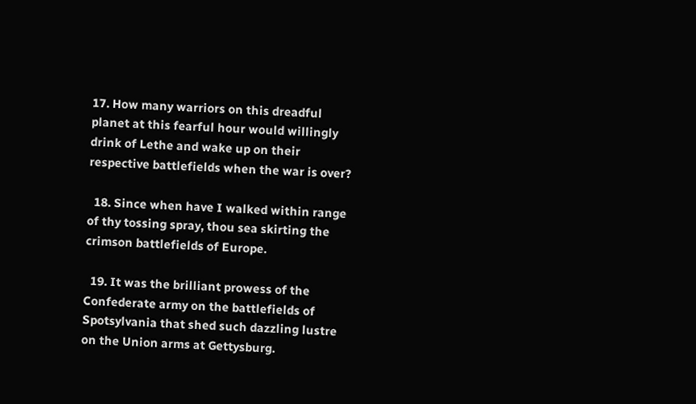17. How many warriors on this dreadful planet at this fearful hour would willingly drink of Lethe and wake up on their respective battlefields when the war is over?

  18. Since when have I walked within range of thy tossing spray, thou sea skirting the crimson battlefields of Europe.

  19. It was the brilliant prowess of the Confederate army on the battlefields of Spotsylvania that shed such dazzling lustre on the Union arms at Gettysburg.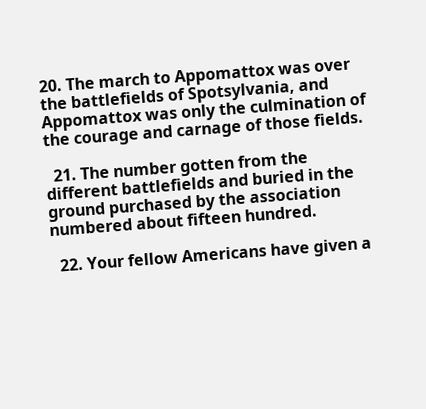20. The march to Appomattox was over the battlefields of Spotsylvania, and Appomattox was only the culmination of the courage and carnage of those fields.

  21. The number gotten from the different battlefields and buried in the ground purchased by the association numbered about fifteen hundred.

  22. Your fellow Americans have given a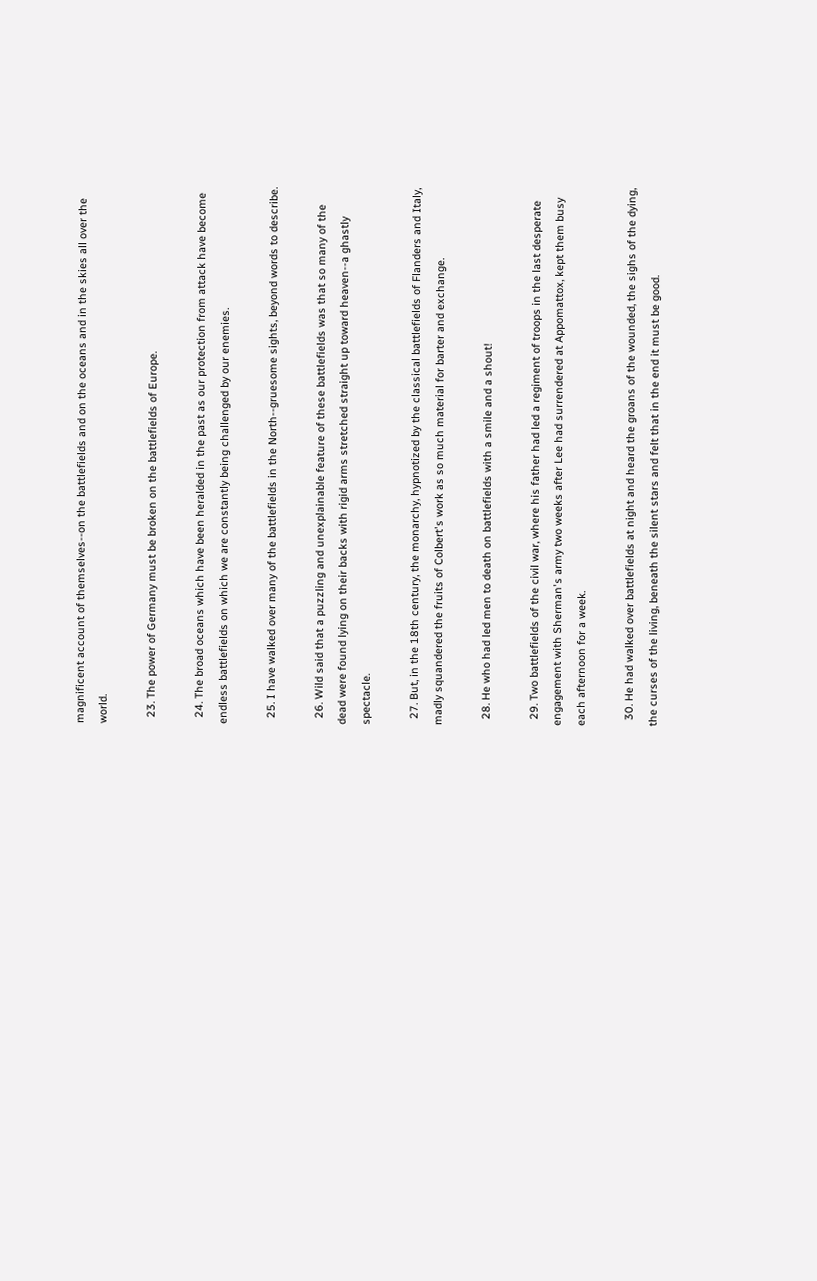magnificent account of themselves--on the battlefields and on the oceans and in the skies all over the world.

  23. The power of Germany must be broken on the battlefields of Europe.

  24. The broad oceans which have been heralded in the past as our protection from attack have become endless battlefields on which we are constantly being challenged by our enemies.

  25. I have walked over many of the battlefields in the North--gruesome sights, beyond words to describe.

  26. Wild said that a puzzling and unexplainable feature of these battlefields was that so many of the dead were found lying on their backs with rigid arms stretched straight up toward heaven--a ghastly spectacle.

  27. But, in the 18th century, the monarchy, hypnotized by the classical battlefields of Flanders and Italy, madly squandered the fruits of Colbert's work as so much material for barter and exchange.

  28. He who had led men to death on battlefields with a smile and a shout!

  29. Two battlefields of the civil war, where his father had led a regiment of troops in the last desperate engagement with Sherman's army two weeks after Lee had surrendered at Appomattox, kept them busy each afternoon for a week.

  30. He had walked over battlefields at night and heard the groans of the wounded, the sighs of the dying, the curses of the living, beneath the silent stars and felt that in the end it must be good.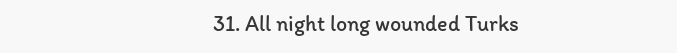31. All night long wounded Turks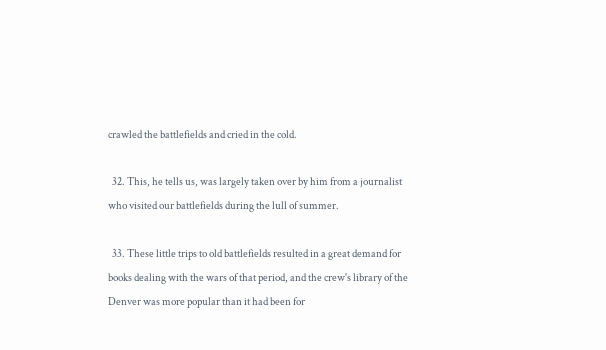crawled the battlefields and cried in the cold.

  32. This, he tells us, was largely taken over by him from a journalist who visited our battlefields during the lull of summer.

  33. These little trips to old battlefields resulted in a great demand for books dealing with the wars of that period, and the crew's library of the Denver was more popular than it had been for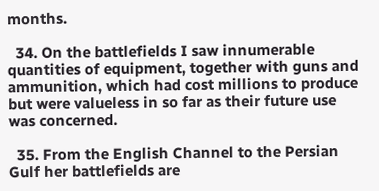months.

  34. On the battlefields I saw innumerable quantities of equipment, together with guns and ammunition, which had cost millions to produce but were valueless in so far as their future use was concerned.

  35. From the English Channel to the Persian Gulf her battlefields are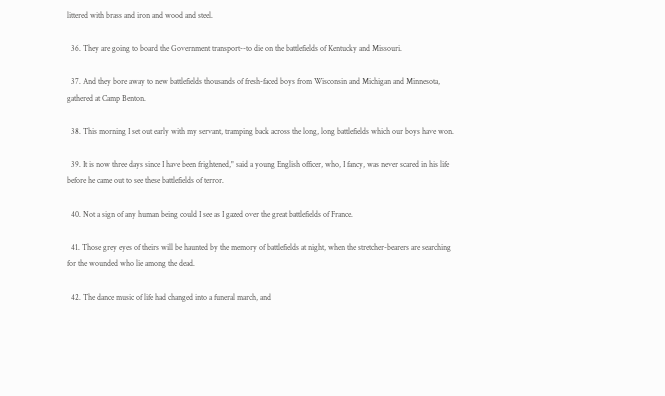littered with brass and iron and wood and steel.

  36. They are going to board the Government transport--to die on the battlefields of Kentucky and Missouri.

  37. And they bore away to new battlefields thousands of fresh-faced boys from Wisconsin and Michigan and Minnesota, gathered at Camp Benton.

  38. This morning I set out early with my servant, tramping back across the long, long battlefields which our boys have won.

  39. It is now three days since I have been frightened," said a young English officer, who, I fancy, was never scared in his life before he came out to see these battlefields of terror.

  40. Not a sign of any human being could I see as I gazed over the great battlefields of France.

  41. Those grey eyes of theirs will be haunted by the memory of battlefields at night, when the stretcher-bearers are searching for the wounded who lie among the dead.

  42. The dance music of life had changed into a funeral march, and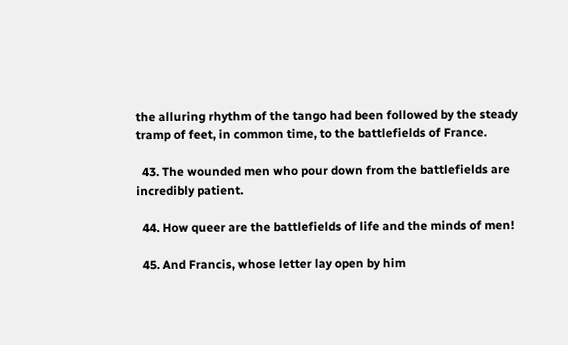the alluring rhythm of the tango had been followed by the steady tramp of feet, in common time, to the battlefields of France.

  43. The wounded men who pour down from the battlefields are incredibly patient.

  44. How queer are the battlefields of life and the minds of men!

  45. And Francis, whose letter lay open by him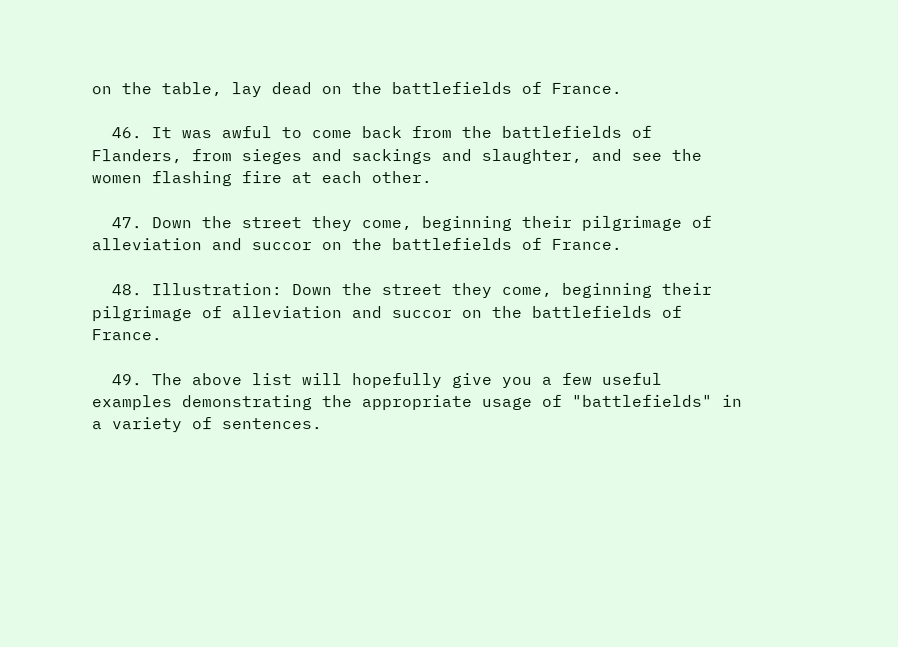on the table, lay dead on the battlefields of France.

  46. It was awful to come back from the battlefields of Flanders, from sieges and sackings and slaughter, and see the women flashing fire at each other.

  47. Down the street they come, beginning their pilgrimage of alleviation and succor on the battlefields of France.

  48. Illustration: Down the street they come, beginning their pilgrimage of alleviation and succor on the battlefields of France.

  49. The above list will hopefully give you a few useful examples demonstrating the appropriate usage of "battlefields" in a variety of sentences.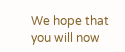We hope that you will now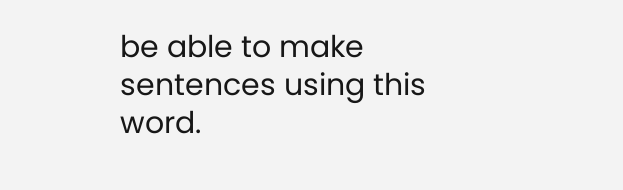be able to make sentences using this word.